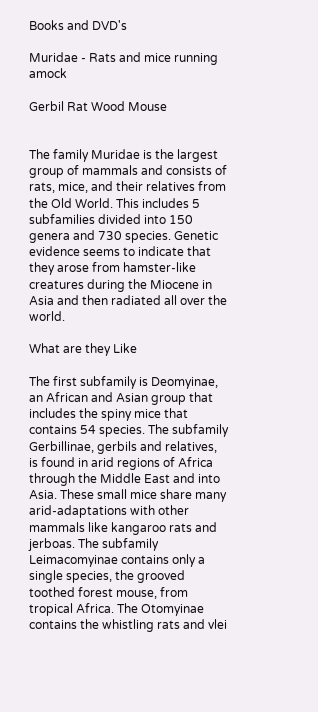Books and DVD's

Muridae - Rats and mice running amock

Gerbil Rat Wood Mouse


The family Muridae is the largest group of mammals and consists of rats, mice, and their relatives from the Old World. This includes 5 subfamilies divided into 150 genera and 730 species. Genetic evidence seems to indicate that they arose from hamster-like creatures during the Miocene in Asia and then radiated all over the world.

What are they Like

The first subfamily is Deomyinae, an African and Asian group that includes the spiny mice that contains 54 species. The subfamily Gerbillinae, gerbils and relatives, is found in arid regions of Africa through the Middle East and into Asia. These small mice share many arid-adaptations with other mammals like kangaroo rats and jerboas. The subfamily Leimacomyinae contains only a single species, the grooved toothed forest mouse, from tropical Africa. The Otomyinae contains the whistling rats and vlei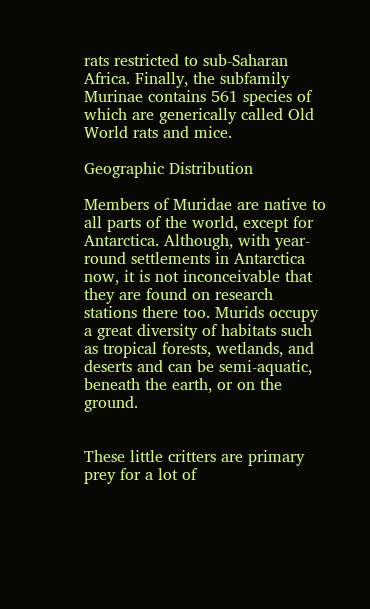rats restricted to sub-Saharan Africa. Finally, the subfamily Murinae contains 561 species of which are generically called Old World rats and mice.

Geographic Distribution

Members of Muridae are native to all parts of the world, except for Antarctica. Although, with year-round settlements in Antarctica now, it is not inconceivable that they are found on research stations there too. Murids occupy a great diversity of habitats such as tropical forests, wetlands, and deserts and can be semi-aquatic, beneath the earth, or on the ground.


These little critters are primary prey for a lot of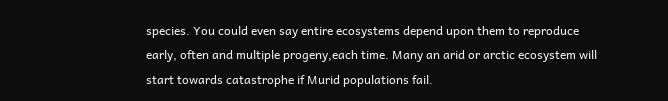species. You could even say entire ecosystems depend upon them to reproduce early, often and multiple progeny,each time. Many an arid or arctic ecosystem will start towards catastrophe if Murid populations fail.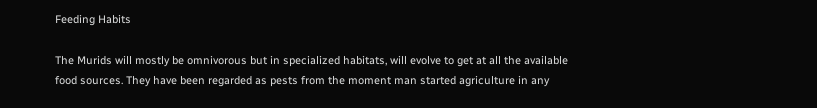Feeding Habits

The Murids will mostly be omnivorous but in specialized habitats, will evolve to get at all the available food sources. They have been regarded as pests from the moment man started agriculture in any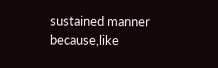sustained manner because,like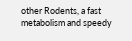other Rodents, a fast metabolism and speedy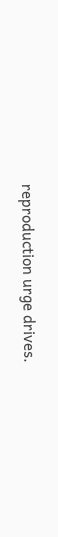reproduction urge drives.